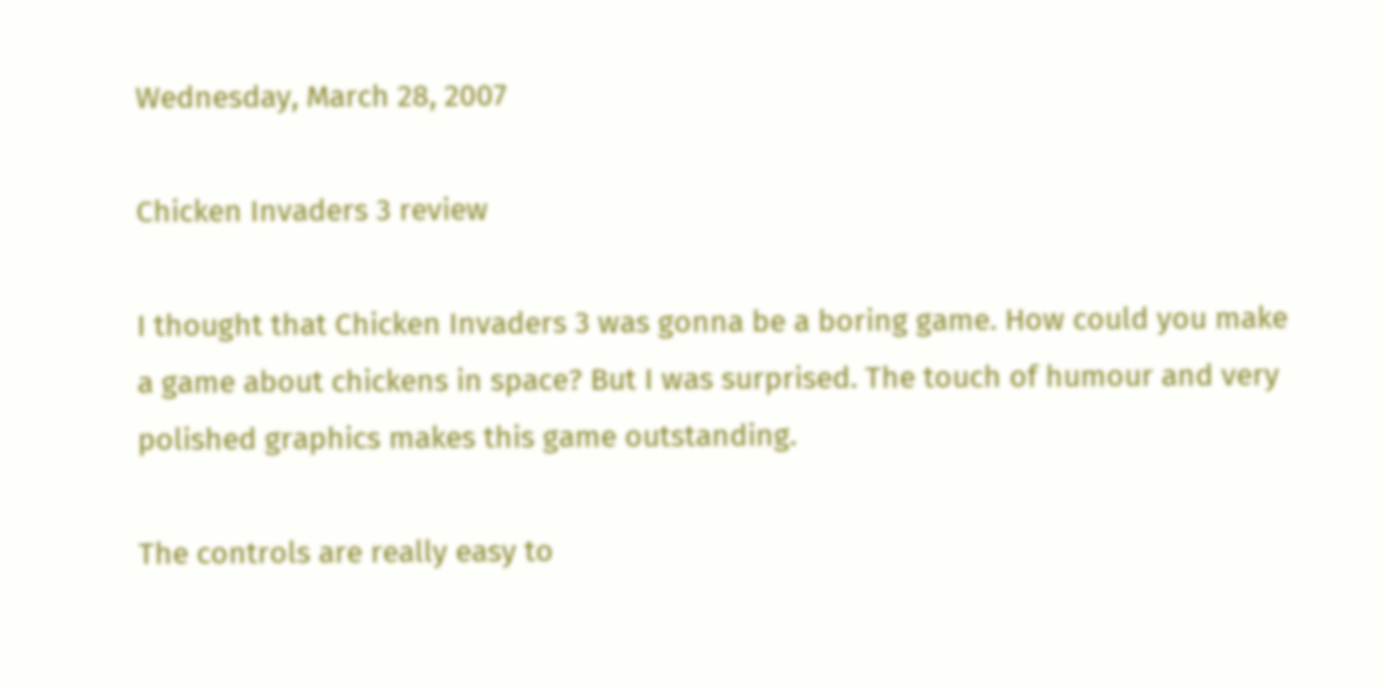Wednesday, March 28, 2007

Chicken Invaders 3 review

I thought that Chicken Invaders 3 was gonna be a boring game. How could you make a game about chickens in space? But I was surprised. The touch of humour and very polished graphics makes this game outstanding.

The controls are really easy to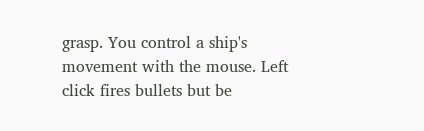grasp. You control a ship's movement with the mouse. Left click fires bullets but be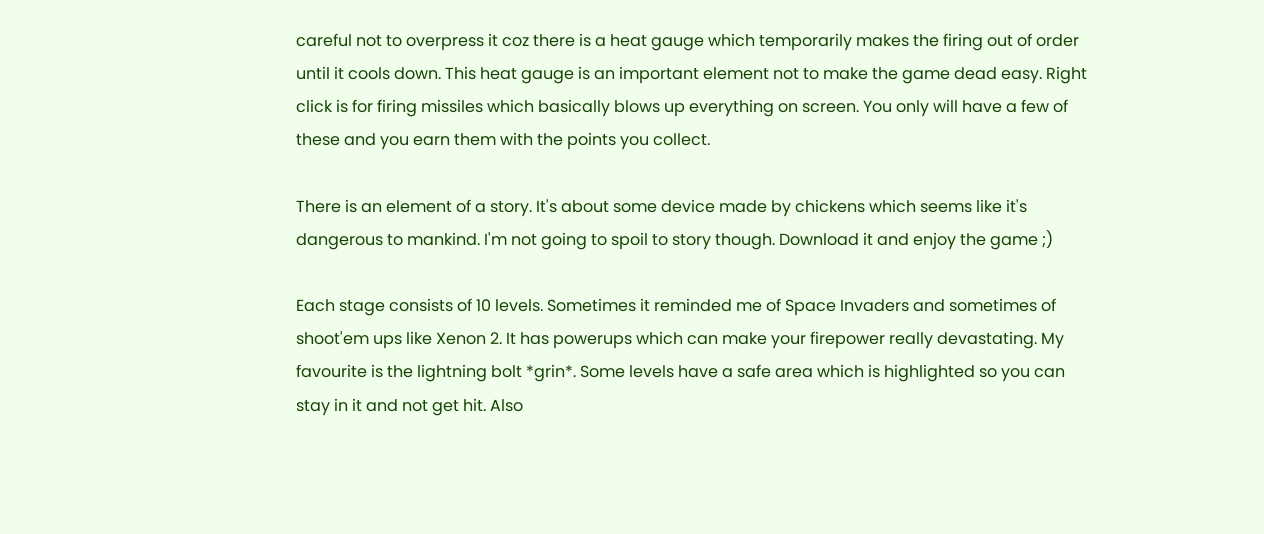careful not to overpress it coz there is a heat gauge which temporarily makes the firing out of order until it cools down. This heat gauge is an important element not to make the game dead easy. Right click is for firing missiles which basically blows up everything on screen. You only will have a few of these and you earn them with the points you collect.

There is an element of a story. It's about some device made by chickens which seems like it's dangerous to mankind. I'm not going to spoil to story though. Download it and enjoy the game ;)

Each stage consists of 10 levels. Sometimes it reminded me of Space Invaders and sometimes of shoot'em ups like Xenon 2. It has powerups which can make your firepower really devastating. My favourite is the lightning bolt *grin*. Some levels have a safe area which is highlighted so you can stay in it and not get hit. Also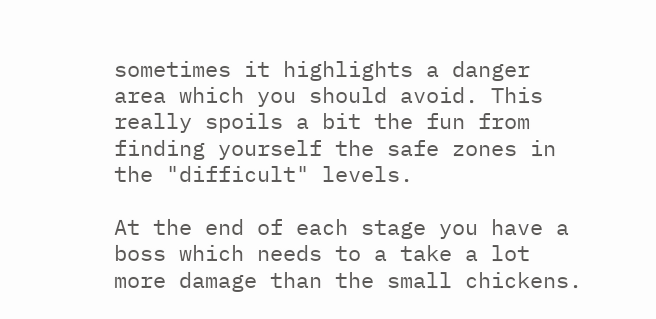sometimes it highlights a danger area which you should avoid. This really spoils a bit the fun from finding yourself the safe zones in the "difficult" levels.

At the end of each stage you have a boss which needs to a take a lot more damage than the small chickens.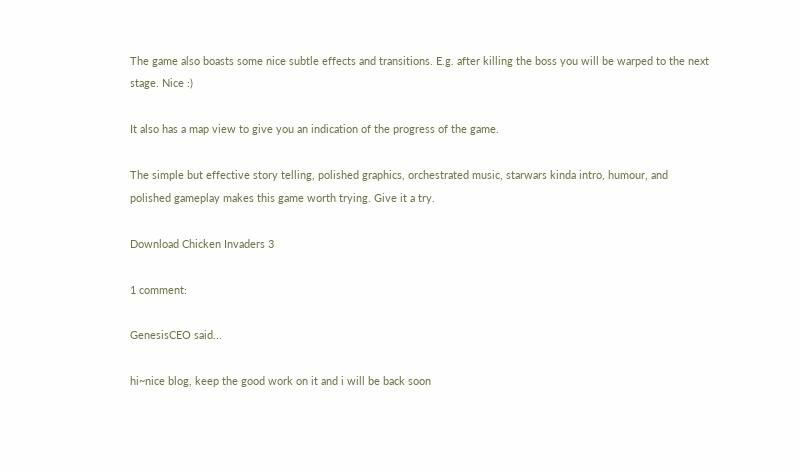The game also boasts some nice subtle effects and transitions. E.g. after killing the boss you will be warped to the next stage. Nice :)

It also has a map view to give you an indication of the progress of the game.

The simple but effective story telling, polished graphics, orchestrated music, starwars kinda intro, humour, and polished gameplay makes this game worth trying. Give it a try.

Download Chicken Invaders 3

1 comment:

GenesisCEO said...

hi~nice blog, keep the good work on it and i will be back soon